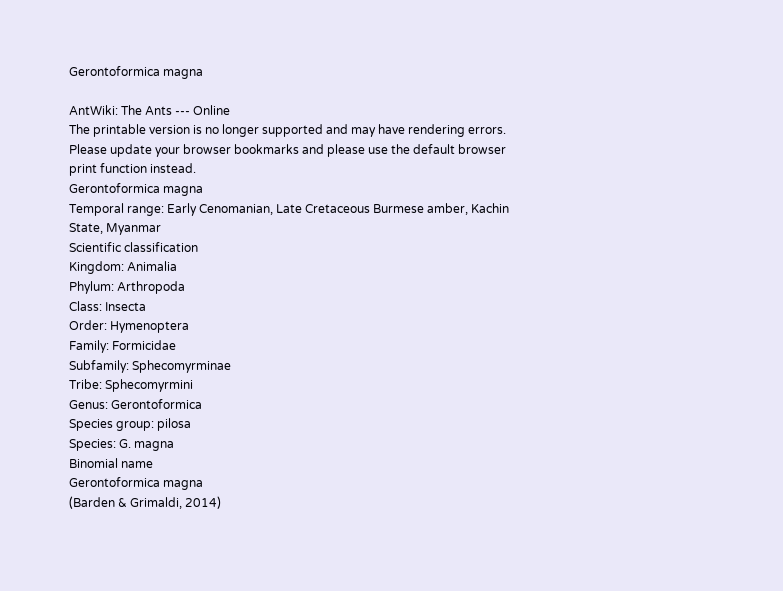Gerontoformica magna

AntWiki: The Ants --- Online
The printable version is no longer supported and may have rendering errors. Please update your browser bookmarks and please use the default browser print function instead.
Gerontoformica magna
Temporal range: Early Cenomanian, Late Cretaceous Burmese amber, Kachin State, Myanmar
Scientific classification
Kingdom: Animalia
Phylum: Arthropoda
Class: Insecta
Order: Hymenoptera
Family: Formicidae
Subfamily: Sphecomyrminae
Tribe: Sphecomyrmini
Genus: Gerontoformica
Species group: pilosa
Species: G. magna
Binomial name
Gerontoformica magna
(Barden & Grimaldi, 2014)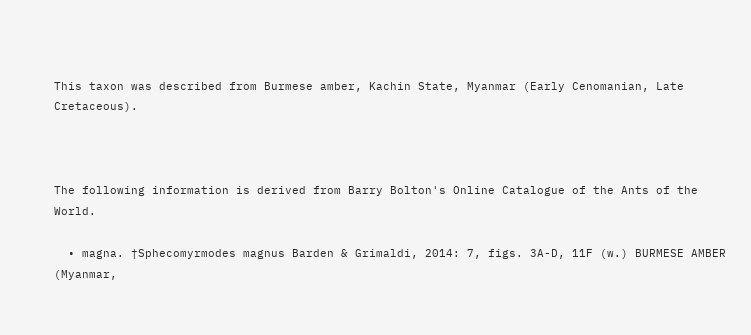This taxon was described from Burmese amber, Kachin State, Myanmar (Early Cenomanian, Late Cretaceous).



The following information is derived from Barry Bolton's Online Catalogue of the Ants of the World.

  • magna. †Sphecomyrmodes magnus Barden & Grimaldi, 2014: 7, figs. 3A-D, 11F (w.) BURMESE AMBER (Myanmar,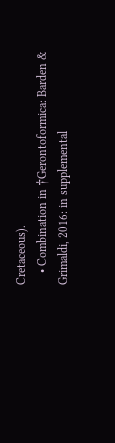Cretaceous).
    • Combination in †Gerontoformica: Barden & Grimaldi, 2016: in supplemental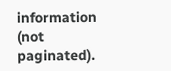information (not paginated).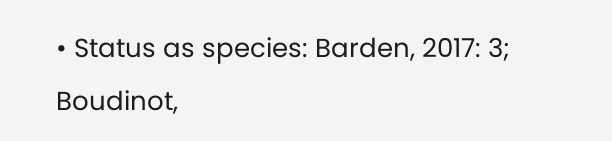• Status as species: Barden, 2017: 3; Boudinot,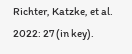Richter, Katzke, et al. 2022: 27 (in key).